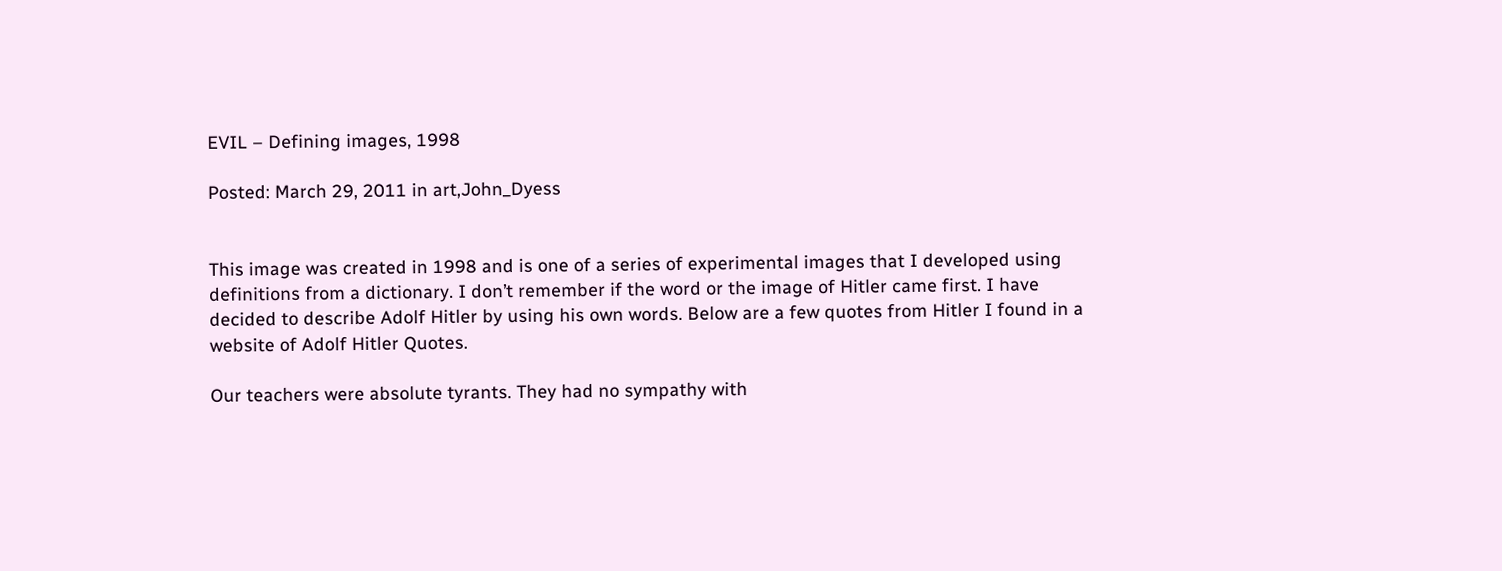EVIL – Defining images, 1998

Posted: March 29, 2011 in art,John_Dyess


This image was created in 1998 and is one of a series of experimental images that I developed using definitions from a dictionary. I don’t remember if the word or the image of Hitler came first. I have decided to describe Adolf Hitler by using his own words. Below are a few quotes from Hitler I found in a website of Adolf Hitler Quotes.

Our teachers were absolute tyrants. They had no sympathy with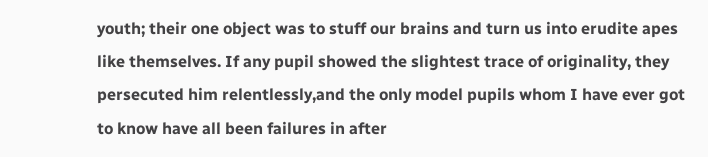youth; their one object was to stuff our brains and turn us into erudite apes like themselves. If any pupil showed the slightest trace of originality, they persecuted him relentlessly,and the only model pupils whom I have ever got to know have all been failures in after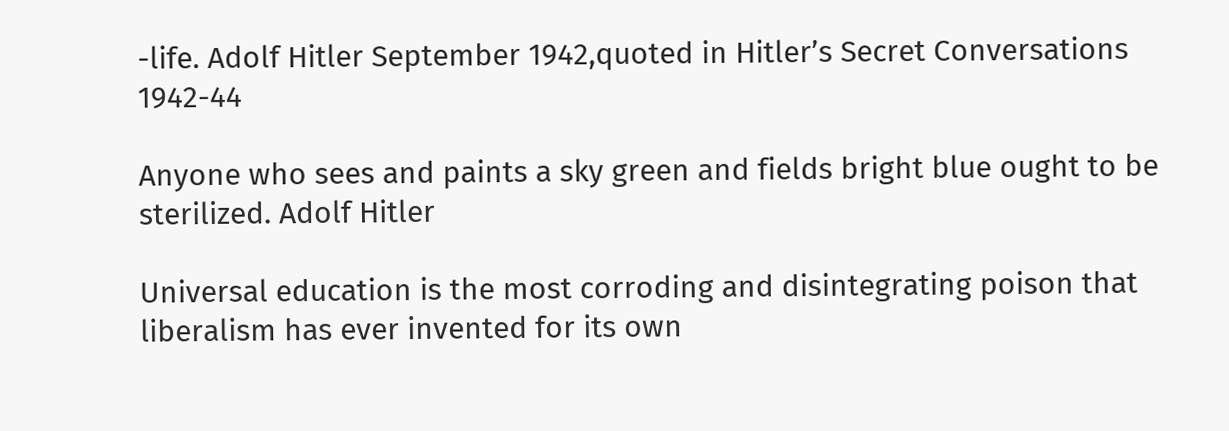-life. Adolf Hitler September 1942,quoted in Hitler’s Secret Conversations 1942-44

Anyone who sees and paints a sky green and fields bright blue ought to be sterilized. Adolf Hitler

Universal education is the most corroding and disintegrating poison that liberalism has ever invented for its own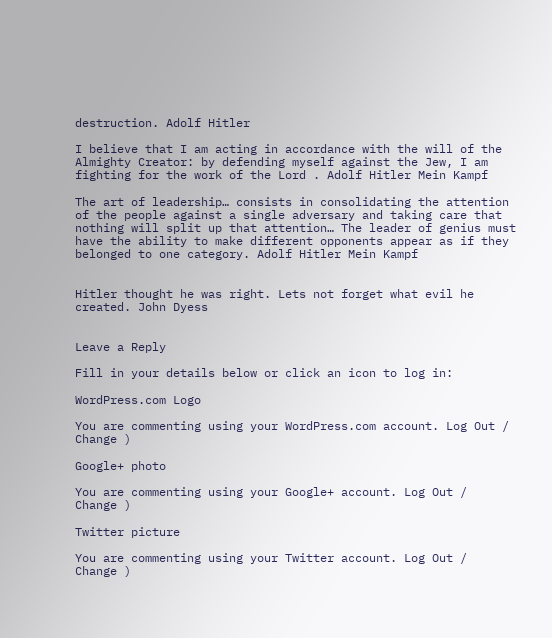destruction. Adolf Hitler

I believe that I am acting in accordance with the will of the Almighty Creator: by defending myself against the Jew, I am fighting for the work of the Lord . Adolf Hitler Mein Kampf

The art of leadership… consists in consolidating the attention of the people against a single adversary and taking care that nothing will split up that attention… The leader of genius must have the ability to make different opponents appear as if they belonged to one category. Adolf Hitler Mein Kampf


Hitler thought he was right. Lets not forget what evil he created. John Dyess


Leave a Reply

Fill in your details below or click an icon to log in:

WordPress.com Logo

You are commenting using your WordPress.com account. Log Out /  Change )

Google+ photo

You are commenting using your Google+ account. Log Out /  Change )

Twitter picture

You are commenting using your Twitter account. Log Out /  Change )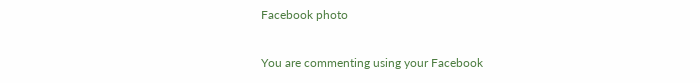Facebook photo

You are commenting using your Facebook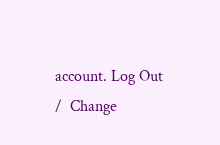account. Log Out /  Change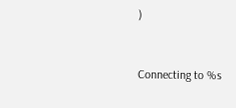)


Connecting to %s